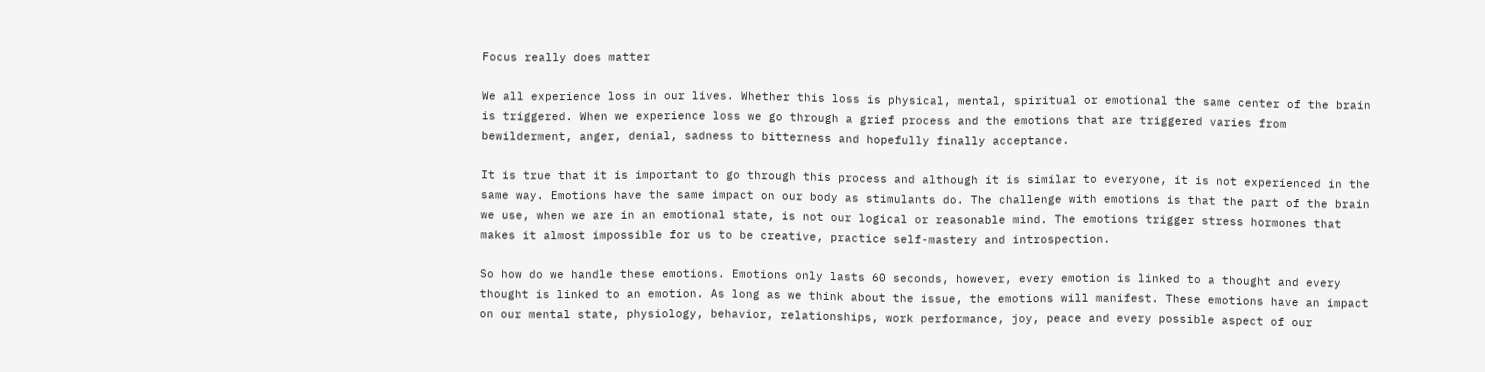Focus really does matter

We all experience loss in our lives. Whether this loss is physical, mental, spiritual or emotional the same center of the brain is triggered. When we experience loss we go through a grief process and the emotions that are triggered varies from bewilderment, anger, denial, sadness to bitterness and hopefully finally acceptance.

It is true that it is important to go through this process and although it is similar to everyone, it is not experienced in the same way. Emotions have the same impact on our body as stimulants do. The challenge with emotions is that the part of the brain we use, when we are in an emotional state, is not our logical or reasonable mind. The emotions trigger stress hormones that makes it almost impossible for us to be creative, practice self-mastery and introspection.

So how do we handle these emotions. Emotions only lasts 60 seconds, however, every emotion is linked to a thought and every thought is linked to an emotion. As long as we think about the issue, the emotions will manifest. These emotions have an impact on our mental state, physiology, behavior, relationships, work performance, joy, peace and every possible aspect of our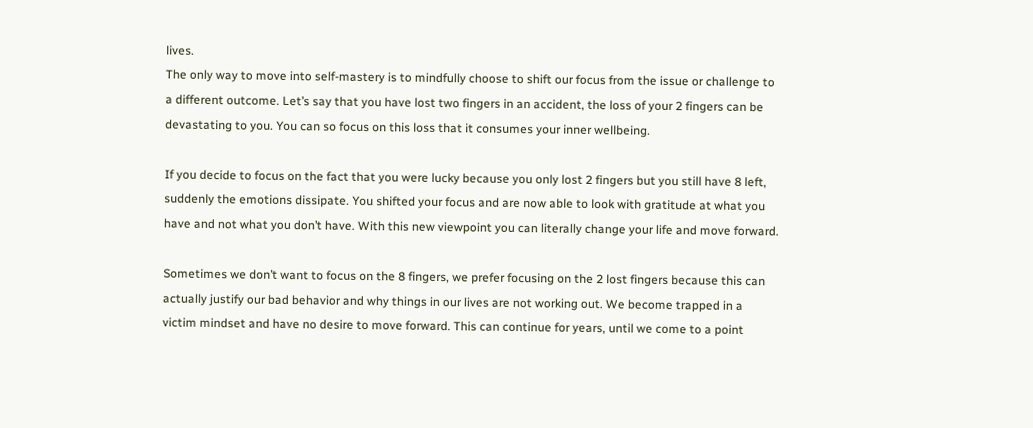lives.
The only way to move into self-mastery is to mindfully choose to shift our focus from the issue or challenge to a different outcome. Let’s say that you have lost two fingers in an accident, the loss of your 2 fingers can be devastating to you. You can so focus on this loss that it consumes your inner wellbeing.

If you decide to focus on the fact that you were lucky because you only lost 2 fingers but you still have 8 left, suddenly the emotions dissipate. You shifted your focus and are now able to look with gratitude at what you have and not what you don’t have. With this new viewpoint you can literally change your life and move forward.

Sometimes we don’t want to focus on the 8 fingers, we prefer focusing on the 2 lost fingers because this can actually justify our bad behavior and why things in our lives are not working out. We become trapped in a victim mindset and have no desire to move forward. This can continue for years, until we come to a point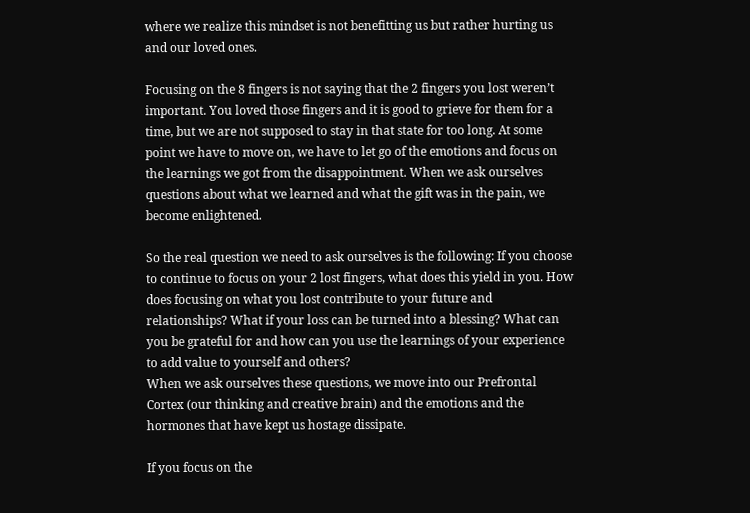where we realize this mindset is not benefitting us but rather hurting us and our loved ones.

Focusing on the 8 fingers is not saying that the 2 fingers you lost weren’t important. You loved those fingers and it is good to grieve for them for a time, but we are not supposed to stay in that state for too long. At some point we have to move on, we have to let go of the emotions and focus on the learnings we got from the disappointment. When we ask ourselves questions about what we learned and what the gift was in the pain, we become enlightened.

So the real question we need to ask ourselves is the following: If you choose to continue to focus on your 2 lost fingers, what does this yield in you. How does focusing on what you lost contribute to your future and relationships? What if your loss can be turned into a blessing? What can you be grateful for and how can you use the learnings of your experience to add value to yourself and others?
When we ask ourselves these questions, we move into our Prefrontal Cortex (our thinking and creative brain) and the emotions and the hormones that have kept us hostage dissipate.

If you focus on the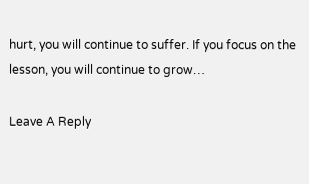hurt, you will continue to suffer. If you focus on the lesson, you will continue to grow…

Leave A Reply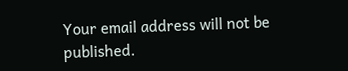Your email address will not be published.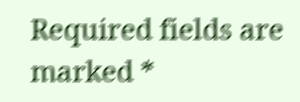Required fields are marked *